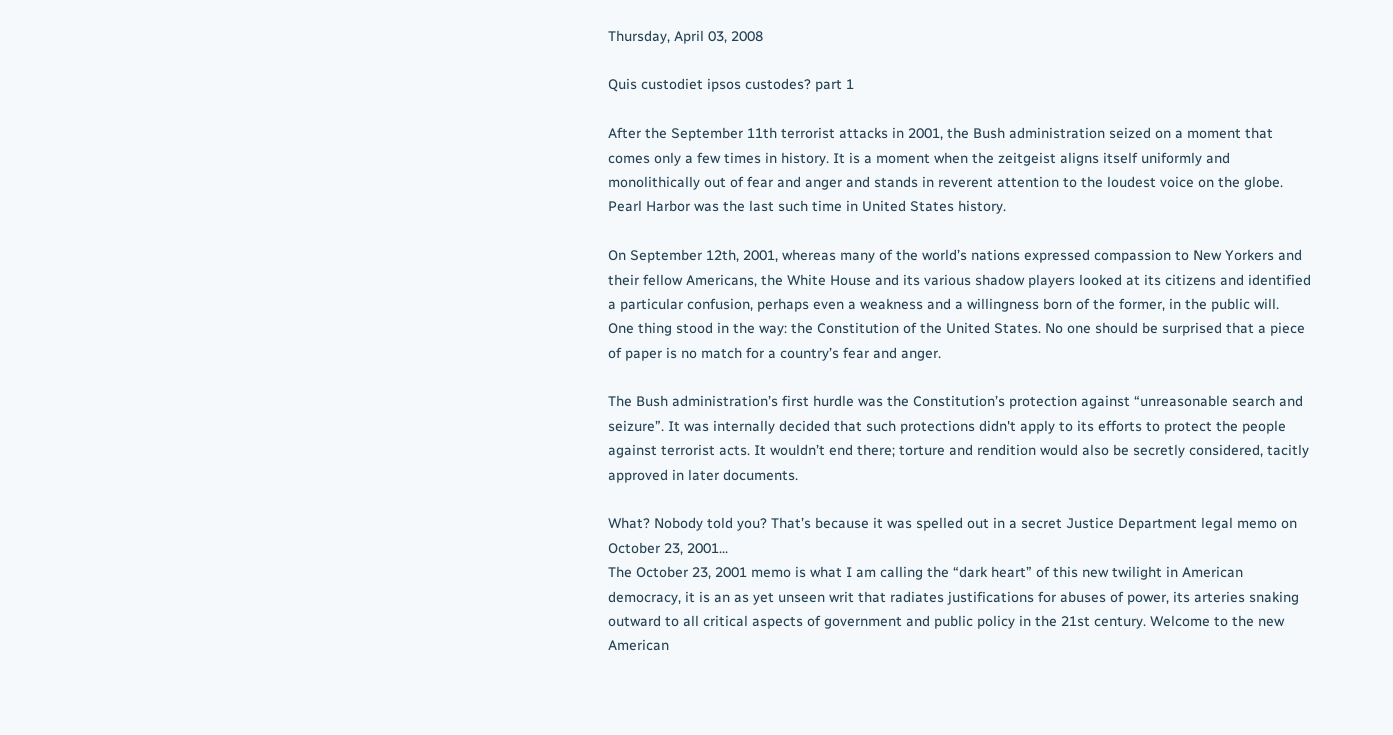Thursday, April 03, 2008

Quis custodiet ipsos custodes? part 1

After the September 11th terrorist attacks in 2001, the Bush administration seized on a moment that comes only a few times in history. It is a moment when the zeitgeist aligns itself uniformly and monolithically out of fear and anger and stands in reverent attention to the loudest voice on the globe. Pearl Harbor was the last such time in United States history.

On September 12th, 2001, whereas many of the world’s nations expressed compassion to New Yorkers and their fellow Americans, the White House and its various shadow players looked at its citizens and identified a particular confusion, perhaps even a weakness and a willingness born of the former, in the public will.
One thing stood in the way: the Constitution of the United States. No one should be surprised that a piece of paper is no match for a country’s fear and anger.

The Bush administration’s first hurdle was the Constitution’s protection against “unreasonable search and seizure”. It was internally decided that such protections didn't apply to its efforts to protect the people against terrorist acts. It wouldn’t end there; torture and rendition would also be secretly considered, tacitly approved in later documents.

What? Nobody told you? That’s because it was spelled out in a secret Justice Department legal memo on October 23, 2001...
The October 23, 2001 memo is what I am calling the “dark heart” of this new twilight in American democracy, it is an as yet unseen writ that radiates justifications for abuses of power, its arteries snaking outward to all critical aspects of government and public policy in the 21st century. Welcome to the new American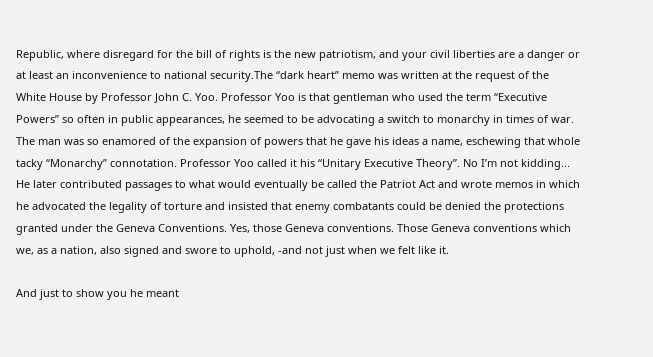Republic, where disregard for the bill of rights is the new patriotism, and your civil liberties are a danger or at least an inconvenience to national security.The “dark heart” memo was written at the request of the White House by Professor John C. Yoo. Professor Yoo is that gentleman who used the term “Executive Powers” so often in public appearances, he seemed to be advocating a switch to monarchy in times of war. The man was so enamored of the expansion of powers that he gave his ideas a name, eschewing that whole tacky “Monarchy” connotation. Professor Yoo called it his “Unitary Executive Theory”. No I’m not kidding... He later contributed passages to what would eventually be called the Patriot Act and wrote memos in which he advocated the legality of torture and insisted that enemy combatants could be denied the protections granted under the Geneva Conventions. Yes, those Geneva conventions. Those Geneva conventions which we, as a nation, also signed and swore to uphold, -and not just when we felt like it.

And just to show you he meant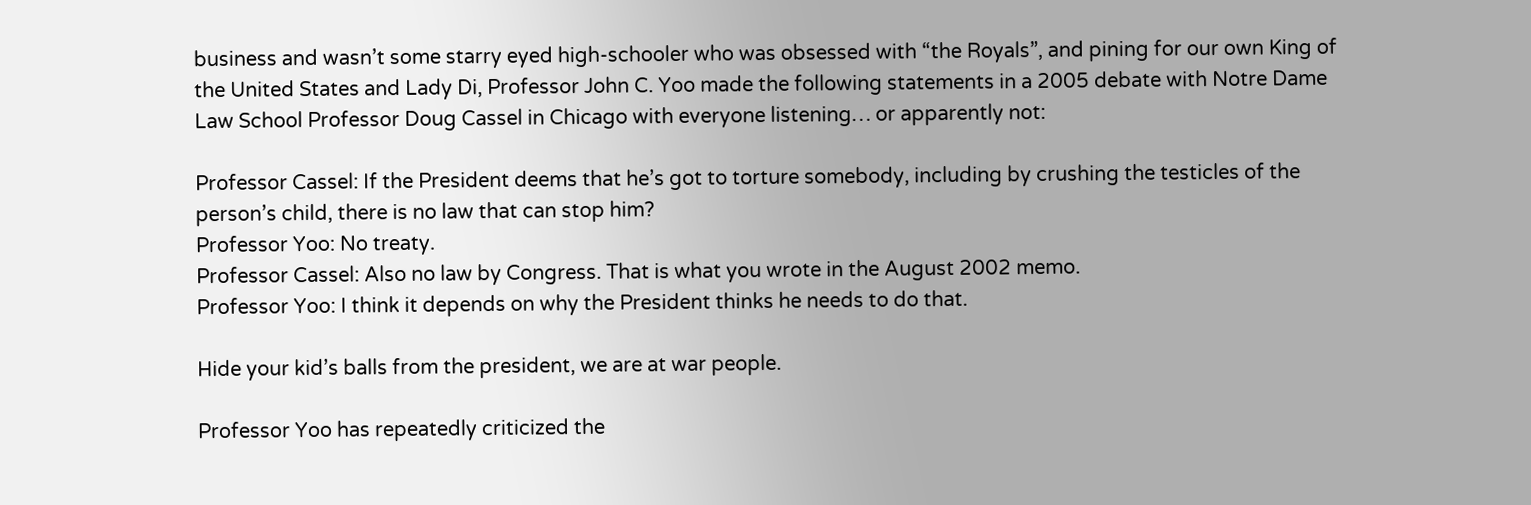business and wasn’t some starry eyed high-schooler who was obsessed with “the Royals”, and pining for our own King of the United States and Lady Di, Professor John C. Yoo made the following statements in a 2005 debate with Notre Dame Law School Professor Doug Cassel in Chicago with everyone listening… or apparently not:

Professor Cassel: If the President deems that he’s got to torture somebody, including by crushing the testicles of the person’s child, there is no law that can stop him?
Professor Yoo: No treaty.
Professor Cassel: Also no law by Congress. That is what you wrote in the August 2002 memo.
Professor Yoo: I think it depends on why the President thinks he needs to do that.

Hide your kid’s balls from the president, we are at war people.

Professor Yoo has repeatedly criticized the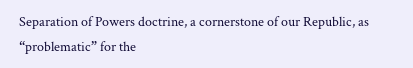Separation of Powers doctrine, a cornerstone of our Republic, as “problematic” for the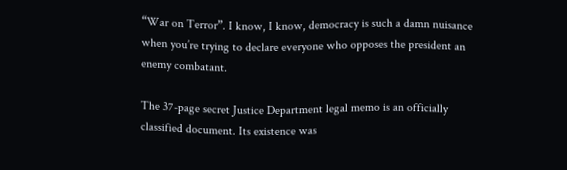“War on Terror”. I know, I know, democracy is such a damn nuisance when you’re trying to declare everyone who opposes the president an enemy combatant.

The 37-page secret Justice Department legal memo is an officially classified document. Its existence was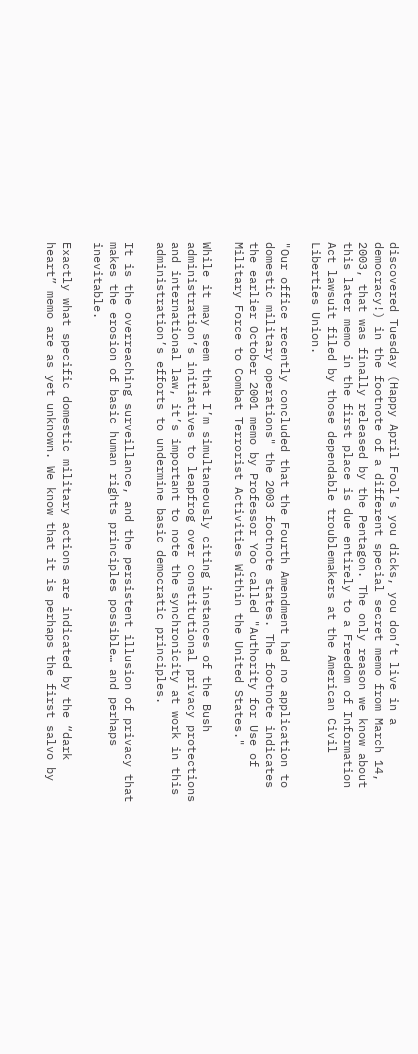discovered Tuesday (Happy April Fool’s you dicks, you don’t live in a democracy!) in the footnote of a different special secret memo from March 14, 2003, that was finally released by the Pentagon. The only reason we know about this later memo in the first place is due entirely to a Freedom of Information Act lawsuit filed by those dependable troublemakers at the American Civil Liberties Union.

"Our office recently concluded that the Fourth Amendment had no application to domestic military operations" the 2003 footnote states. The footnote indicates the earlier October 2001 memo by Professor Yoo called "Authority for Use of Military Force to Combat Terrorist Activities Within the United States."

While it may seem that I’m simultaneously citing instances of the Bush administration’s initiatives to leapfrog over constitutional privacy protections and international law, it’s important to note the synchronicity at work in this administration’s efforts to undermine basic democratic principles.

It is the overreaching surveillance, and the persistent illusion of privacy that makes the erosion of basic human rights principles possible… and perhaps inevitable.

Exactly what specific domestic military actions are indicated by the “dark heart” memo are as yet unknown. We know that it is perhaps the first salvo by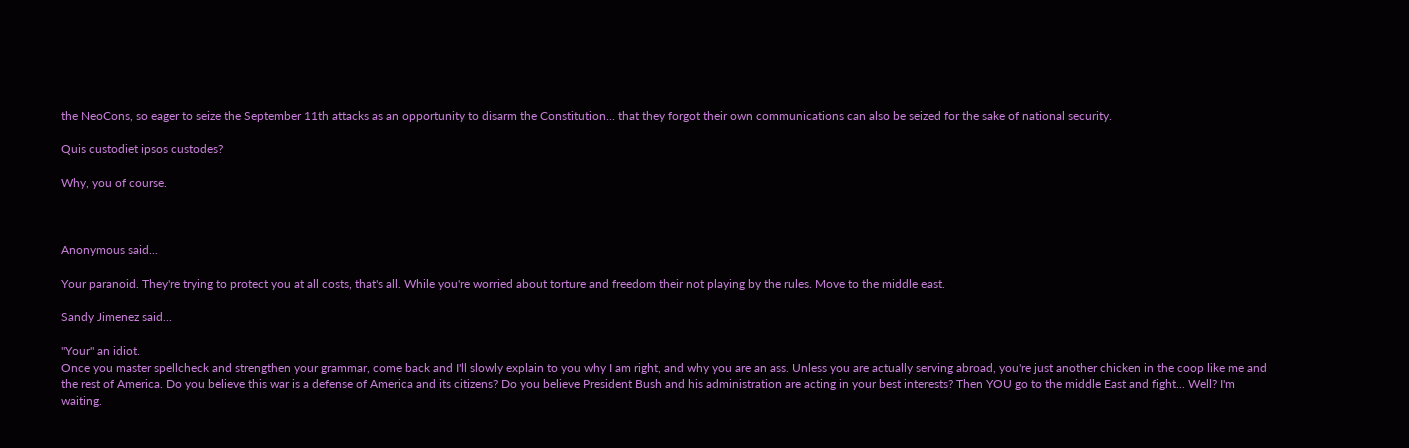the NeoCons, so eager to seize the September 11th attacks as an opportunity to disarm the Constitution... that they forgot their own communications can also be seized for the sake of national security.

Quis custodiet ipsos custodes?

Why, you of course.



Anonymous said...

Your paranoid. They're trying to protect you at all costs, that's all. While you're worried about torture and freedom their not playing by the rules. Move to the middle east.

Sandy Jimenez said...

"Your" an idiot.
Once you master spellcheck and strengthen your grammar, come back and I'll slowly explain to you why I am right, and why you are an ass. Unless you are actually serving abroad, you're just another chicken in the coop like me and the rest of America. Do you believe this war is a defense of America and its citizens? Do you believe President Bush and his administration are acting in your best interests? Then YOU go to the middle East and fight... Well? I'm waiting.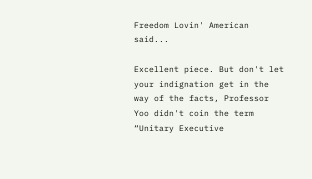Freedom Lovin' American said...

Excellent piece. But don't let your indignation get in the way of the facts, Professor Yoo didn't coin the term “Unitary Executive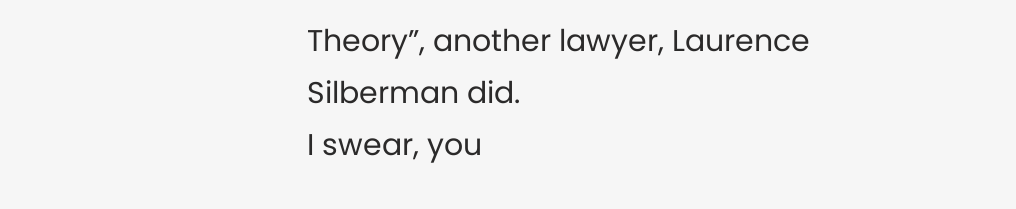Theory”, another lawyer, Laurence Silberman did.
I swear, you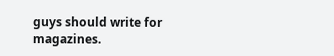guys should write for magazines.